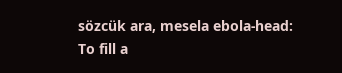sözcük ara, mesela ebola-head:
To fill a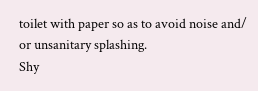toilet with paper so as to avoid noise and/ or unsanitary splashing.
Shy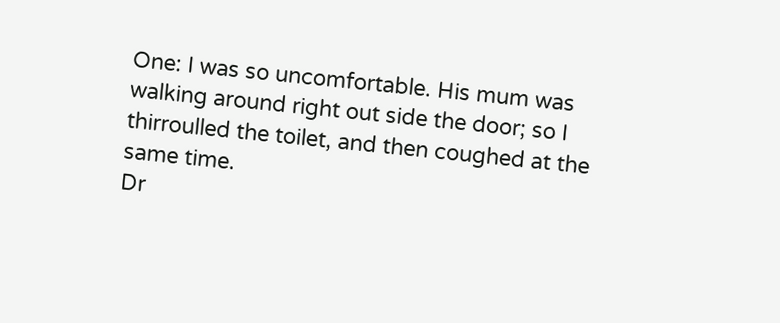One: I was so uncomfortable. His mum was walking around right out side the door; so I thirroulled the toilet, and then coughed at the same time.
Dr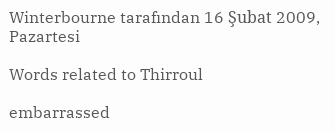Winterbourne tarafından 16 Şubat 2009, Pazartesi

Words related to Thirroul

embarrassed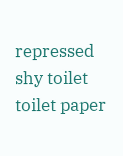repressed shy toilet toilet paper